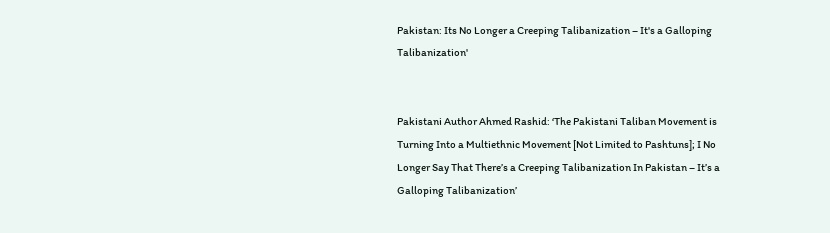Pakistan: Its No Longer a Creeping Talibanization – It's a Galloping Talibanization'


Pakistani Author Ahmed Rashid: ‘The Pakistani Taliban Movement is Turning Into a Multiethnic Movement [Not Limited to Pashtuns]; I No Longer Say That There’s a Creeping Talibanization In Pakistan – It’s a Galloping Talibanization’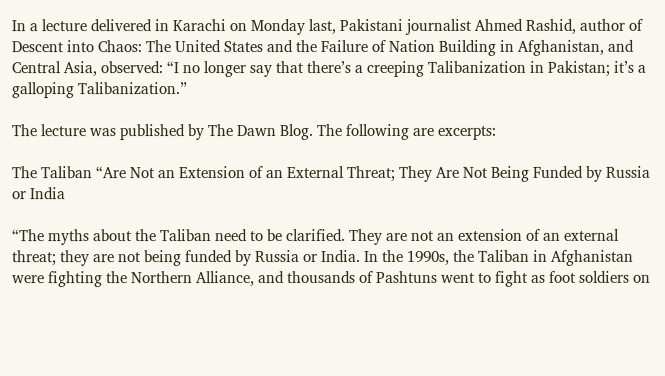In a lecture delivered in Karachi on Monday last, Pakistani journalist Ahmed Rashid, author of Descent into Chaos: The United States and the Failure of Nation Building in Afghanistan, and Central Asia, observed: “I no longer say that there’s a creeping Talibanization in Pakistan; it’s a galloping Talibanization.”

The lecture was published by The Dawn Blog. The following are excerpts:

The Taliban “Are Not an Extension of an External Threat; They Are Not Being Funded by Russia or India

“The myths about the Taliban need to be clarified. They are not an extension of an external threat; they are not being funded by Russia or India. In the 1990s, the Taliban in Afghanistan were fighting the Northern Alliance, and thousands of Pashtuns went to fight as foot soldiers on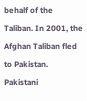behalf of the Taliban. In 2001, the Afghan Taliban fled to Pakistan. Pakistani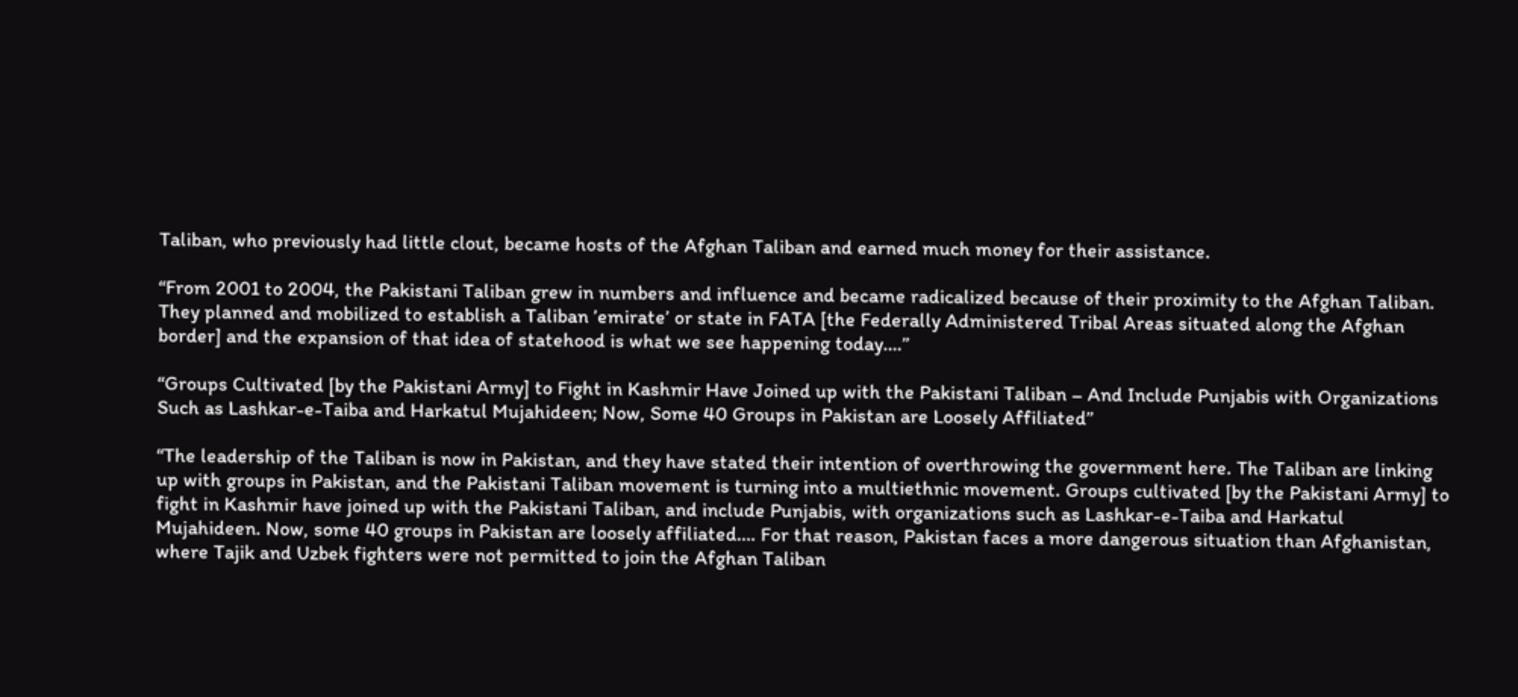Taliban, who previously had little clout, became hosts of the Afghan Taliban and earned much money for their assistance.

“From 2001 to 2004, the Pakistani Taliban grew in numbers and influence and became radicalized because of their proximity to the Afghan Taliban. They planned and mobilized to establish a Taliban ’emirate’ or state in FATA [the Federally Administered Tribal Areas situated along the Afghan border] and the expansion of that idea of statehood is what we see happening today….”

“Groups Cultivated [by the Pakistani Army] to Fight in Kashmir Have Joined up with the Pakistani Taliban – And Include Punjabis with Organizations Such as Lashkar-e-Taiba and Harkatul Mujahideen; Now, Some 40 Groups in Pakistan are Loosely Affiliated”

“The leadership of the Taliban is now in Pakistan, and they have stated their intention of overthrowing the government here. The Taliban are linking up with groups in Pakistan, and the Pakistani Taliban movement is turning into a multiethnic movement. Groups cultivated [by the Pakistani Army] to fight in Kashmir have joined up with the Pakistani Taliban, and include Punjabis, with organizations such as Lashkar-e-Taiba and Harkatul Mujahideen. Now, some 40 groups in Pakistan are loosely affiliated…. For that reason, Pakistan faces a more dangerous situation than Afghanistan, where Tajik and Uzbek fighters were not permitted to join the Afghan Taliban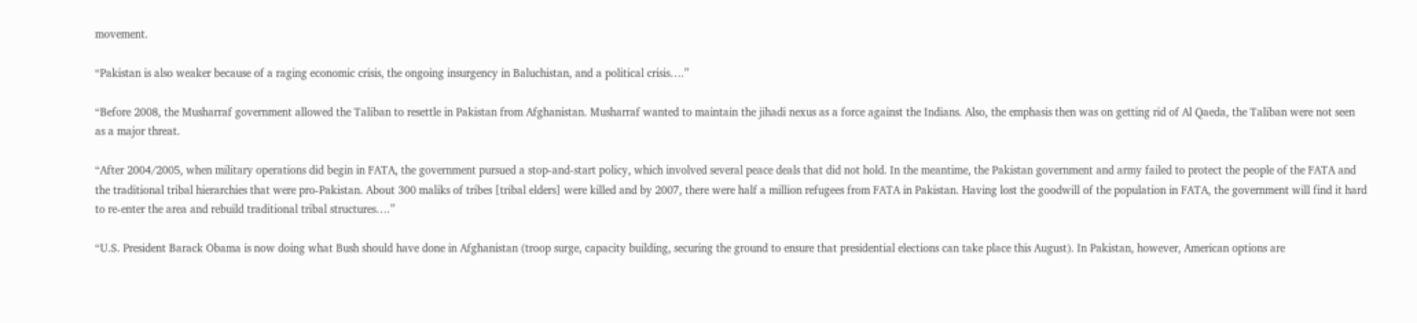movement.

“Pakistan is also weaker because of a raging economic crisis, the ongoing insurgency in Baluchistan, and a political crisis….”

“Before 2008, the Musharraf government allowed the Taliban to resettle in Pakistan from Afghanistan. Musharraf wanted to maintain the jihadi nexus as a force against the Indians. Also, the emphasis then was on getting rid of Al Qaeda, the Taliban were not seen as a major threat.

“After 2004/2005, when military operations did begin in FATA, the government pursued a stop-and-start policy, which involved several peace deals that did not hold. In the meantime, the Pakistan government and army failed to protect the people of the FATA and the traditional tribal hierarchies that were pro-Pakistan. About 300 maliks of tribes [tribal elders] were killed and by 2007, there were half a million refugees from FATA in Pakistan. Having lost the goodwill of the population in FATA, the government will find it hard to re-enter the area and rebuild traditional tribal structures….”

“U.S. President Barack Obama is now doing what Bush should have done in Afghanistan (troop surge, capacity building, securing the ground to ensure that presidential elections can take place this August). In Pakistan, however, American options are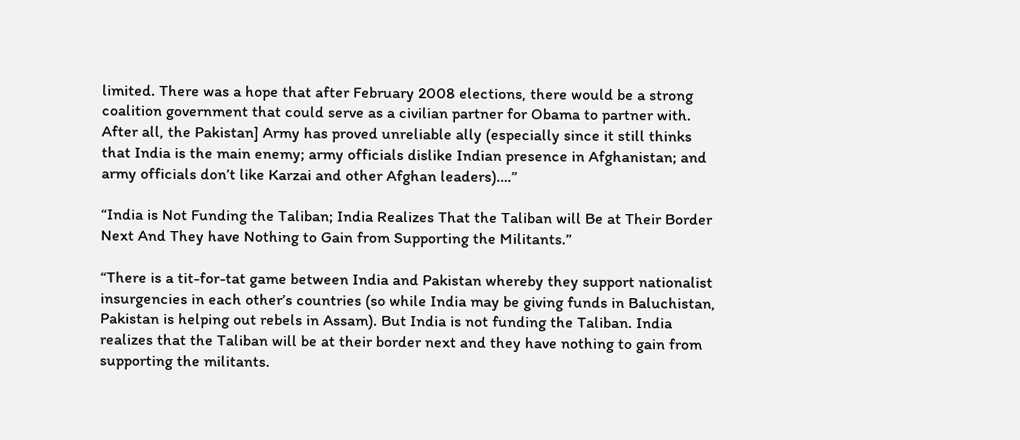limited. There was a hope that after February 2008 elections, there would be a strong coalition government that could serve as a civilian partner for Obama to partner with. After all, the Pakistan] Army has proved unreliable ally (especially since it still thinks that India is the main enemy; army officials dislike Indian presence in Afghanistan; and army officials don’t like Karzai and other Afghan leaders)….”

“India is Not Funding the Taliban; India Realizes That the Taliban will Be at Their Border Next And They have Nothing to Gain from Supporting the Militants.”

“There is a tit-for-tat game between India and Pakistan whereby they support nationalist insurgencies in each other’s countries (so while India may be giving funds in Baluchistan, Pakistan is helping out rebels in Assam). But India is not funding the Taliban. India realizes that the Taliban will be at their border next and they have nothing to gain from supporting the militants.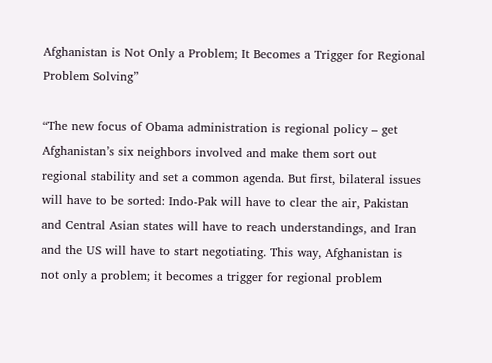Afghanistan is Not Only a Problem; It Becomes a Trigger for Regional Problem Solving”

“The new focus of Obama administration is regional policy – get Afghanistan’s six neighbors involved and make them sort out regional stability and set a common agenda. But first, bilateral issues will have to be sorted: Indo-Pak will have to clear the air, Pakistan and Central Asian states will have to reach understandings, and Iran and the US will have to start negotiating. This way, Afghanistan is not only a problem; it becomes a trigger for regional problem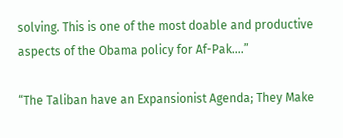solving. This is one of the most doable and productive aspects of the Obama policy for Af-Pak….”

“The Taliban have an Expansionist Agenda; They Make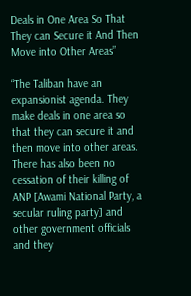Deals in One Area So That They can Secure it And Then Move into Other Areas”

“The Taliban have an expansionist agenda. They make deals in one area so that they can secure it and then move into other areas. There has also been no cessation of their killing of ANP [Awami National Party, a secular ruling party] and other government officials and they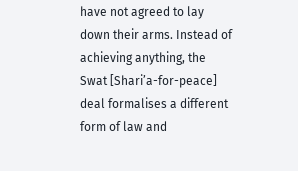have not agreed to lay down their arms. Instead of achieving anything, the Swat [Shari’a-for-peace] deal formalises a different form of law and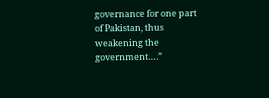governance for one part of Pakistan, thus weakening the government….”